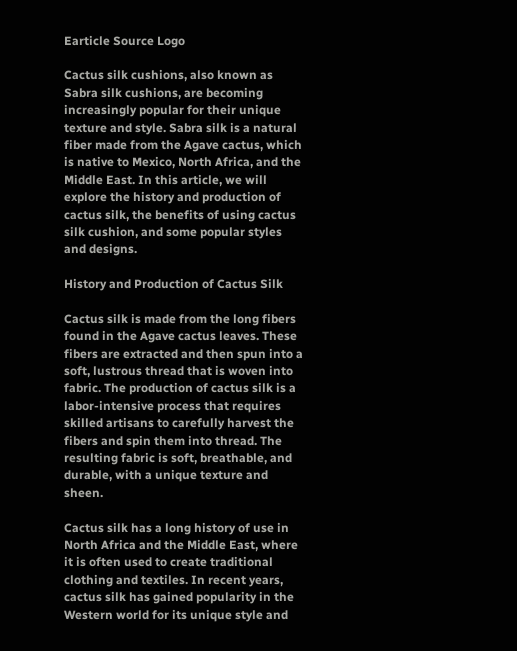Earticle Source Logo

Cactus silk cushions, also known as Sabra silk cushions, are becoming increasingly popular for their unique texture and style. Sabra silk is a natural fiber made from the Agave cactus, which is native to Mexico, North Africa, and the Middle East. In this article, we will explore the history and production of cactus silk, the benefits of using cactus silk cushion, and some popular styles and designs.

History and Production of Cactus Silk

Cactus silk is made from the long fibers found in the Agave cactus leaves. These fibers are extracted and then spun into a soft, lustrous thread that is woven into fabric. The production of cactus silk is a labor-intensive process that requires skilled artisans to carefully harvest the fibers and spin them into thread. The resulting fabric is soft, breathable, and durable, with a unique texture and sheen.

Cactus silk has a long history of use in North Africa and the Middle East, where it is often used to create traditional clothing and textiles. In recent years, cactus silk has gained popularity in the Western world for its unique style and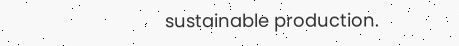sustainable production.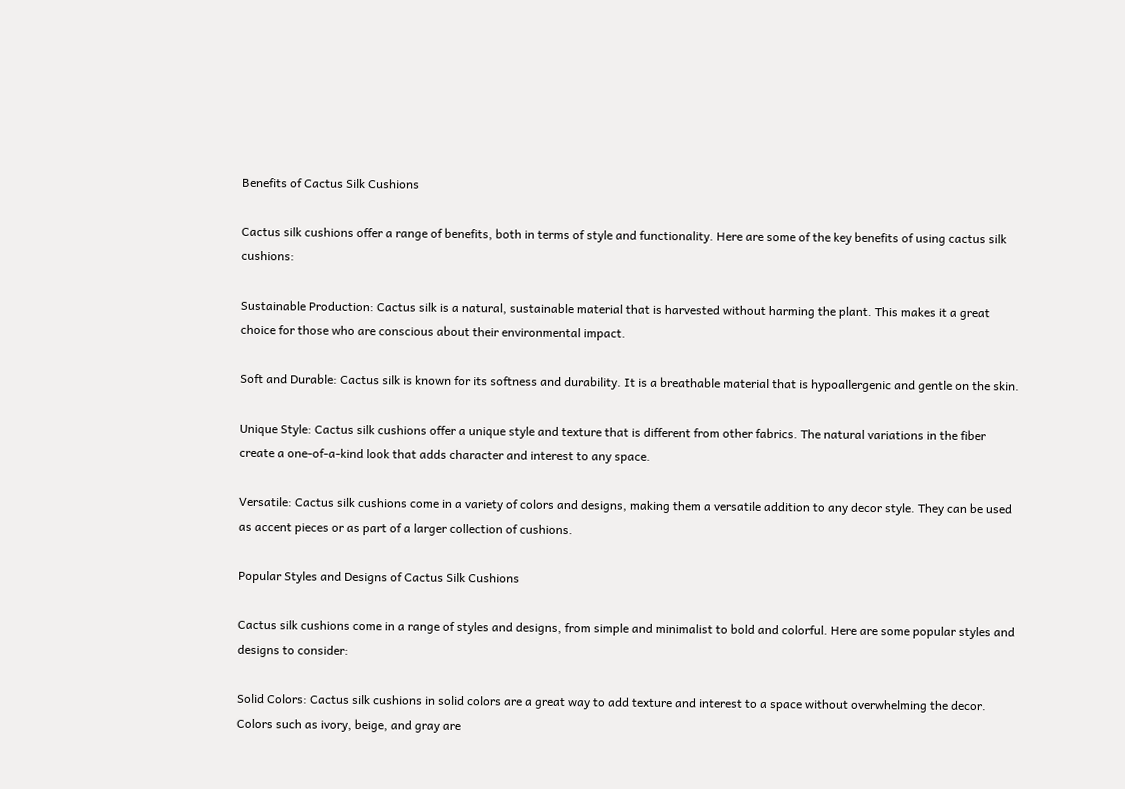Benefits of Cactus Silk Cushions

Cactus silk cushions offer a range of benefits, both in terms of style and functionality. Here are some of the key benefits of using cactus silk cushions:

Sustainable Production: Cactus silk is a natural, sustainable material that is harvested without harming the plant. This makes it a great choice for those who are conscious about their environmental impact.

Soft and Durable: Cactus silk is known for its softness and durability. It is a breathable material that is hypoallergenic and gentle on the skin.

Unique Style: Cactus silk cushions offer a unique style and texture that is different from other fabrics. The natural variations in the fiber create a one-of-a-kind look that adds character and interest to any space.

Versatile: Cactus silk cushions come in a variety of colors and designs, making them a versatile addition to any decor style. They can be used as accent pieces or as part of a larger collection of cushions.

Popular Styles and Designs of Cactus Silk Cushions

Cactus silk cushions come in a range of styles and designs, from simple and minimalist to bold and colorful. Here are some popular styles and designs to consider:

Solid Colors: Cactus silk cushions in solid colors are a great way to add texture and interest to a space without overwhelming the decor. Colors such as ivory, beige, and gray are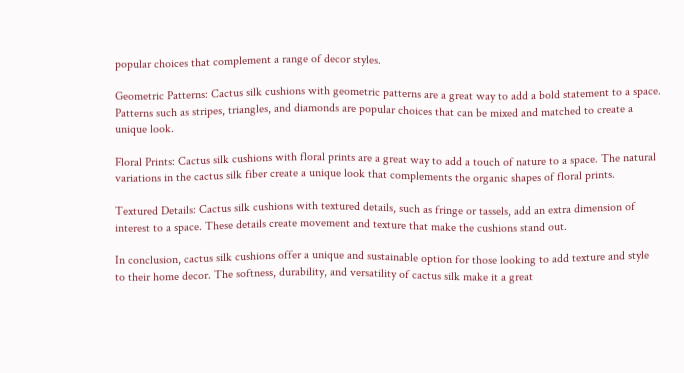popular choices that complement a range of decor styles.

Geometric Patterns: Cactus silk cushions with geometric patterns are a great way to add a bold statement to a space. Patterns such as stripes, triangles, and diamonds are popular choices that can be mixed and matched to create a unique look.

Floral Prints: Cactus silk cushions with floral prints are a great way to add a touch of nature to a space. The natural variations in the cactus silk fiber create a unique look that complements the organic shapes of floral prints.

Textured Details: Cactus silk cushions with textured details, such as fringe or tassels, add an extra dimension of interest to a space. These details create movement and texture that make the cushions stand out.

In conclusion, cactus silk cushions offer a unique and sustainable option for those looking to add texture and style to their home decor. The softness, durability, and versatility of cactus silk make it a great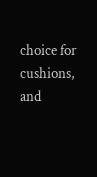choice for cushions, and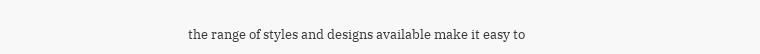the range of styles and designs available make it easy to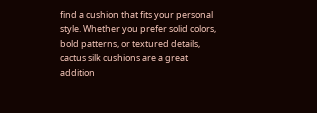find a cushion that fits your personal style. Whether you prefer solid colors, bold patterns, or textured details, cactus silk cushions are a great addition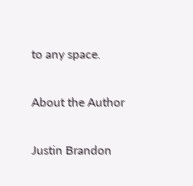to any space.

About the Author

Justin Brandon